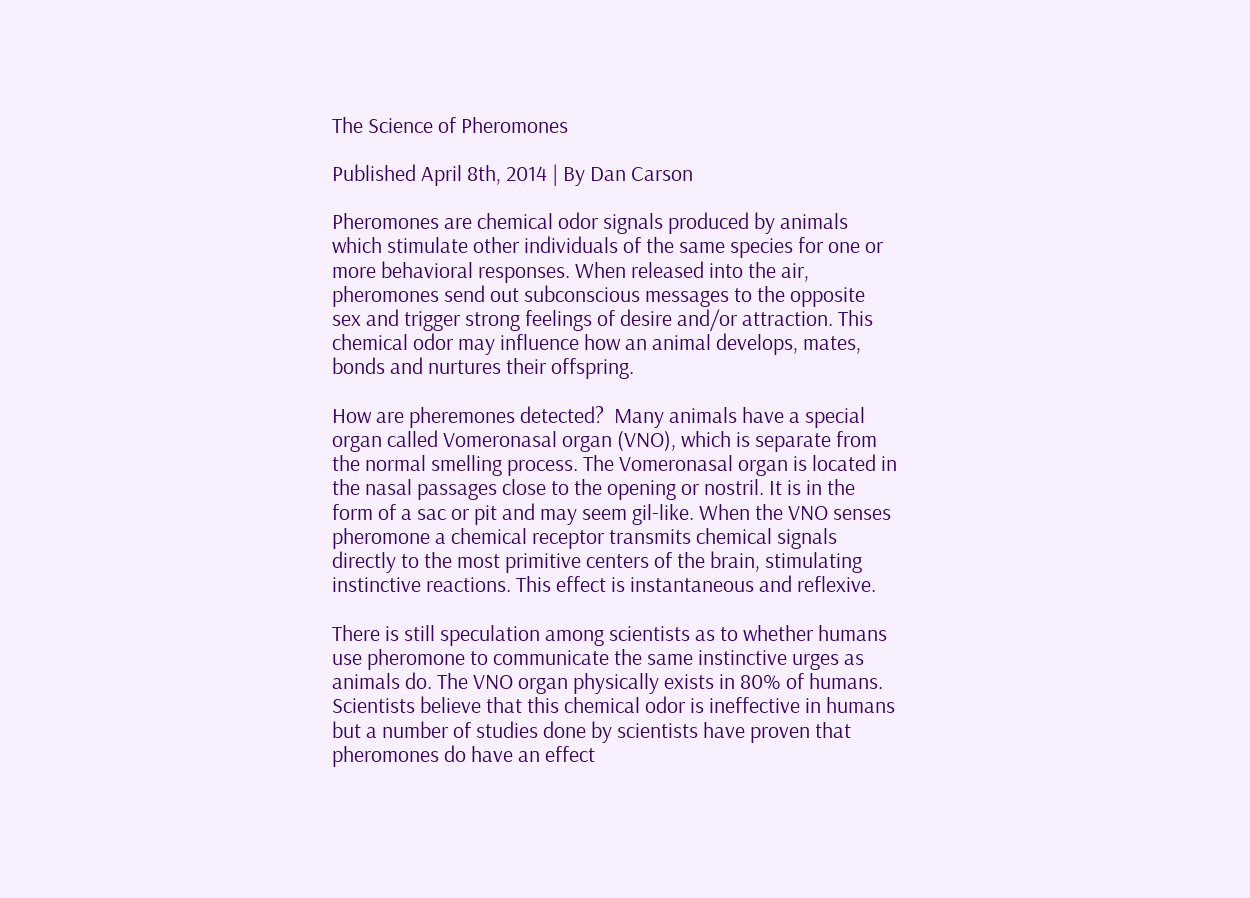The Science of Pheromones

Published April 8th, 2014 | By Dan Carson

Pheromones are chemical odor signals produced by animals which stimulate other individuals of the same species for one or more behavioral responses. When released into the air, pheromones send out subconscious messages to the opposite sex and trigger strong feelings of desire and/or attraction. This chemical odor may influence how an animal develops, mates, bonds and nurtures their offspring.

How are pheremones detected?  Many animals have a special organ called Vomeronasal organ (VNO), which is separate from the normal smelling process. The Vomeronasal organ is located in the nasal passages close to the opening or nostril. It is in the form of a sac or pit and may seem gil-like. When the VNO senses pheromone a chemical receptor transmits chemical signals directly to the most primitive centers of the brain, stimulating instinctive reactions. This effect is instantaneous and reflexive.

There is still speculation among scientists as to whether humans use pheromone to communicate the same instinctive urges as animals do. The VNO organ physically exists in 80% of humans. Scientists believe that this chemical odor is ineffective in humans but a number of studies done by scientists have proven that pheromones do have an effect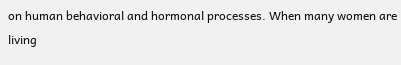on human behavioral and hormonal processes. When many women are living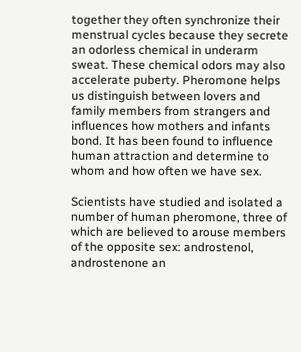together they often synchronize their menstrual cycles because they secrete an odorless chemical in underarm sweat. These chemical odors may also accelerate puberty. Pheromone helps us distinguish between lovers and family members from strangers and influences how mothers and infants bond. It has been found to influence human attraction and determine to whom and how often we have sex.

Scientists have studied and isolated a number of human pheromone, three of which are believed to arouse members of the opposite sex: androstenol, androstenone an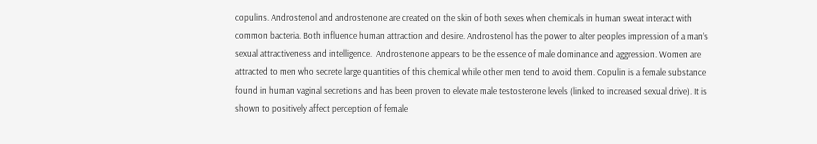copulins. Androstenol and androstenone are created on the skin of both sexes when chemicals in human sweat interact with common bacteria. Both influence human attraction and desire. Androstenol has the power to alter peoples impression of a man’s sexual attractiveness and intelligence.  Androstenone appears to be the essence of male dominance and aggression. Women are attracted to men who secrete large quantities of this chemical while other men tend to avoid them. Copulin is a female substance found in human vaginal secretions and has been proven to elevate male testosterone levels (linked to increased sexual drive). It is shown to positively affect perception of female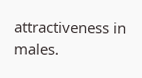attractiveness in males.